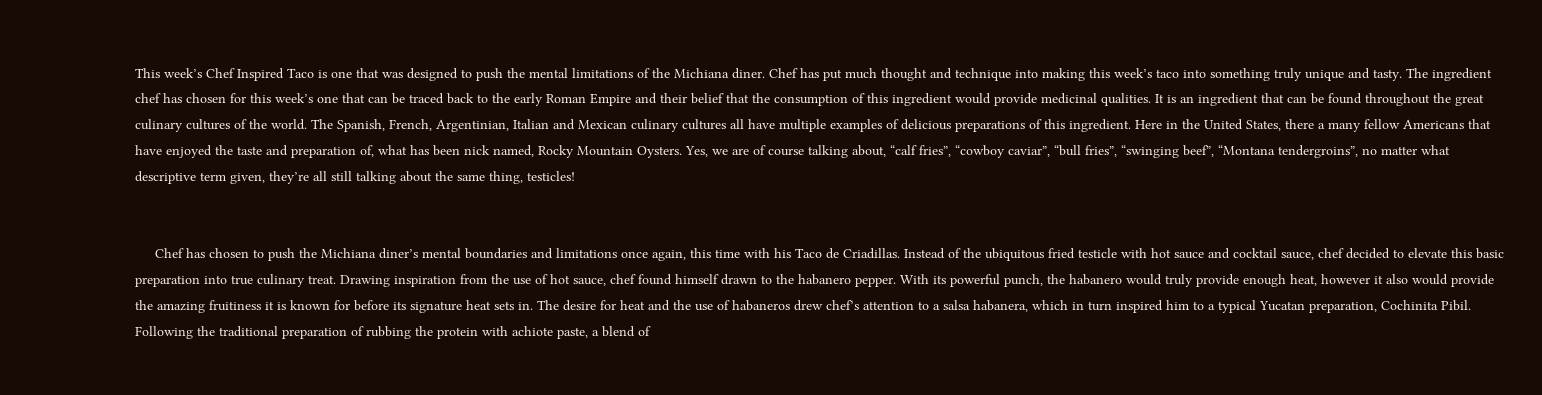This week’s Chef Inspired Taco is one that was designed to push the mental limitations of the Michiana diner. Chef has put much thought and technique into making this week’s taco into something truly unique and tasty. The ingredient chef has chosen for this week’s one that can be traced back to the early Roman Empire and their belief that the consumption of this ingredient would provide medicinal qualities. It is an ingredient that can be found throughout the great culinary cultures of the world. The Spanish, French, Argentinian, Italian and Mexican culinary cultures all have multiple examples of delicious preparations of this ingredient. Here in the United States, there a many fellow Americans that have enjoyed the taste and preparation of, what has been nick named, Rocky Mountain Oysters. Yes, we are of course talking about, “calf fries”, “cowboy caviar”, “bull fries”, “swinging beef”, “Montana tendergroins”, no matter what descriptive term given, they’re all still talking about the same thing, testicles!


     Chef has chosen to push the Michiana diner’s mental boundaries and limitations once again, this time with his Taco de Criadillas. Instead of the ubiquitous fried testicle with hot sauce and cocktail sauce, chef decided to elevate this basic preparation into true culinary treat. Drawing inspiration from the use of hot sauce, chef found himself drawn to the habanero pepper. With its powerful punch, the habanero would truly provide enough heat, however it also would provide the amazing fruitiness it is known for before its signature heat sets in. The desire for heat and the use of habaneros drew chef’s attention to a salsa habanera, which in turn inspired him to a typical Yucatan preparation, Cochinita Pibil. Following the traditional preparation of rubbing the protein with achiote paste, a blend of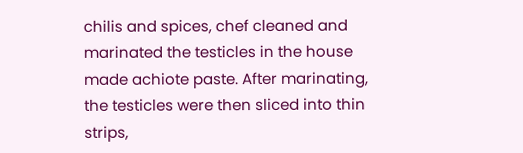chilis and spices, chef cleaned and marinated the testicles in the house made achiote paste. After marinating, the testicles were then sliced into thin strips,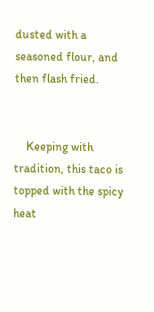dusted with a seasoned flour, and then flash fried.


    Keeping with tradition, this taco is topped with the spicy heat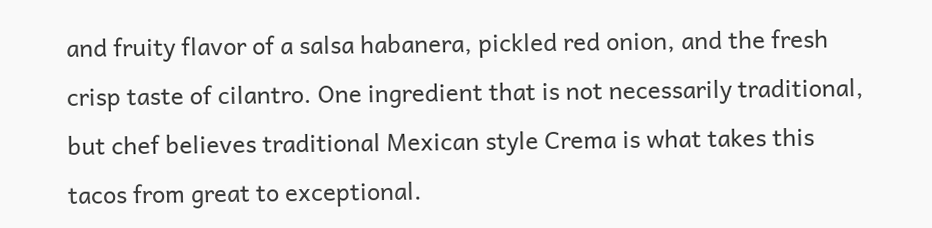and fruity flavor of a salsa habanera, pickled red onion, and the fresh crisp taste of cilantro. One ingredient that is not necessarily traditional, but chef believes traditional Mexican style Crema is what takes this tacos from great to exceptional.